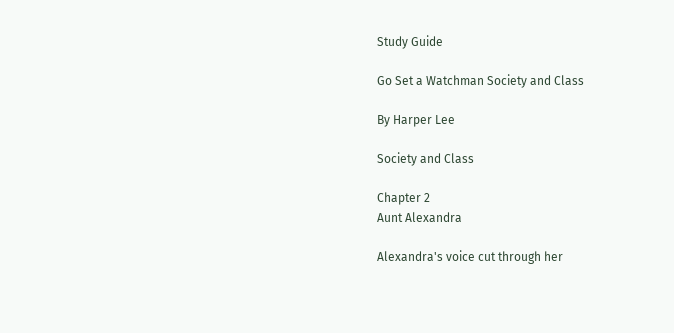Study Guide

Go Set a Watchman Society and Class

By Harper Lee

Society and Class

Chapter 2
Aunt Alexandra

Alexandra's voice cut through her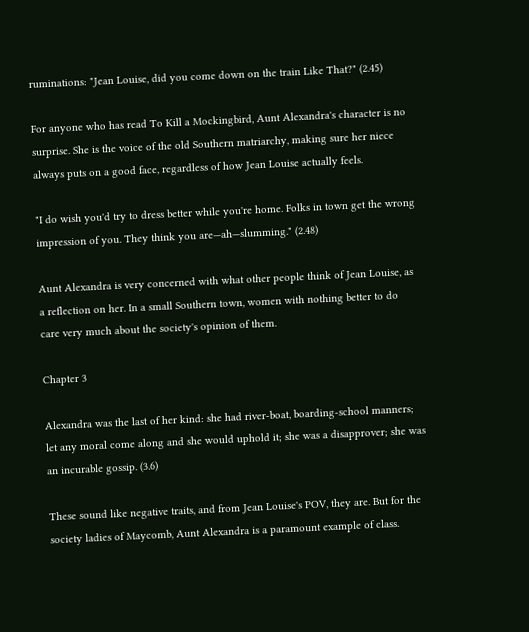ruminations: "Jean Louise, did you come down on the train Like That?" (2.45)

For anyone who has read To Kill a Mockingbird, Aunt Alexandra's character is no surprise. She is the voice of the old Southern matriarchy, making sure her niece always puts on a good face, regardless of how Jean Louise actually feels.

"I do wish you'd try to dress better while you're home. Folks in town get the wrong impression of you. They think you are—ah—slumming." (2.48)

Aunt Alexandra is very concerned with what other people think of Jean Louise, as a reflection on her. In a small Southern town, women with nothing better to do care very much about the society's opinion of them.

Chapter 3

Alexandra was the last of her kind: she had river-boat, boarding-school manners; let any moral come along and she would uphold it; she was a disapprover; she was an incurable gossip. (3.6)

These sound like negative traits, and from Jean Louise's POV, they are. But for the society ladies of Maycomb, Aunt Alexandra is a paramount example of class.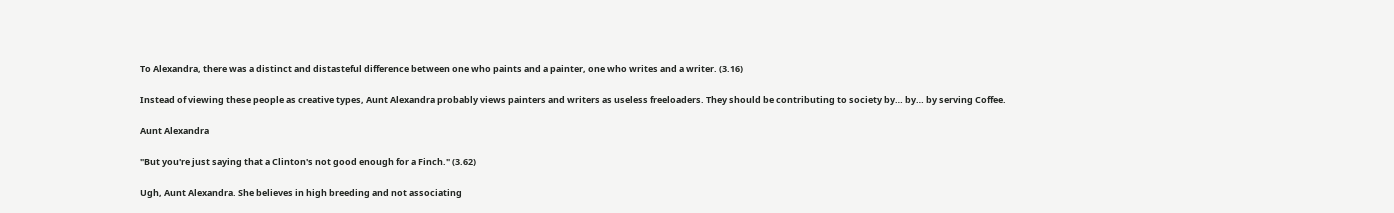To Alexandra, there was a distinct and distasteful difference between one who paints and a painter, one who writes and a writer. (3.16)

Instead of viewing these people as creative types, Aunt Alexandra probably views painters and writers as useless freeloaders. They should be contributing to society by… by… by serving Coffee.

Aunt Alexandra

"But you're just saying that a Clinton's not good enough for a Finch." (3.62)

Ugh, Aunt Alexandra. She believes in high breeding and not associating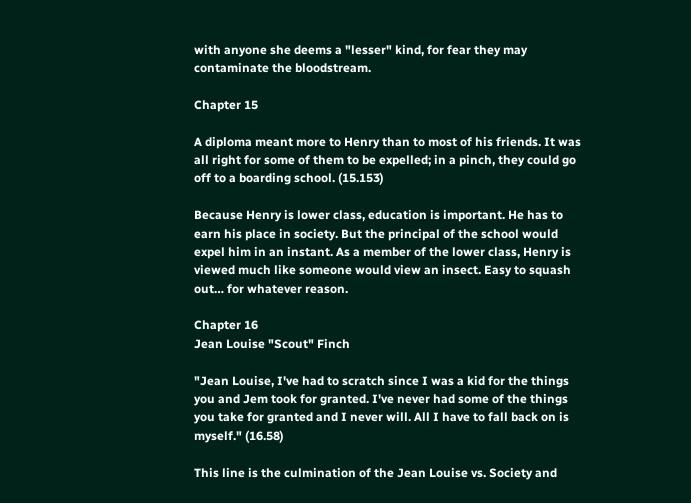with anyone she deems a "lesser" kind, for fear they may contaminate the bloodstream.

Chapter 15

A diploma meant more to Henry than to most of his friends. It was all right for some of them to be expelled; in a pinch, they could go off to a boarding school. (15.153)

Because Henry is lower class, education is important. He has to earn his place in society. But the principal of the school would expel him in an instant. As a member of the lower class, Henry is viewed much like someone would view an insect. Easy to squash out… for whatever reason.

Chapter 16
Jean Louise "Scout" Finch

"Jean Louise, I've had to scratch since I was a kid for the things you and Jem took for granted. I've never had some of the things you take for granted and I never will. All I have to fall back on is myself." (16.58)

This line is the culmination of the Jean Louise vs. Society and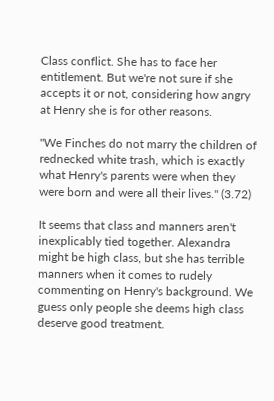Class conflict. She has to face her entitlement. But we're not sure if she accepts it or not, considering how angry at Henry she is for other reasons.

"We Finches do not marry the children of rednecked white trash, which is exactly what Henry's parents were when they were born and were all their lives." (3.72)

It seems that class and manners aren't inexplicably tied together. Alexandra might be high class, but she has terrible manners when it comes to rudely commenting on Henry's background. We guess only people she deems high class deserve good treatment.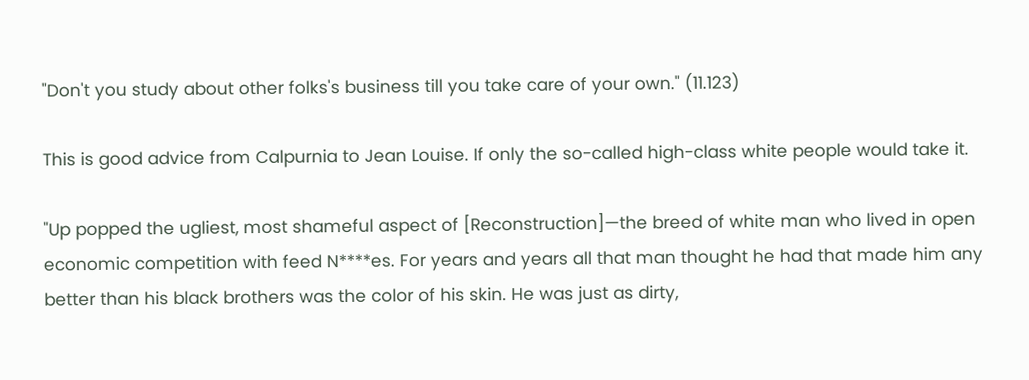"Don't you study about other folks's business till you take care of your own." (11.123)

This is good advice from Calpurnia to Jean Louise. If only the so-called high-class white people would take it.

"Up popped the ugliest, most shameful aspect of [Reconstruction]—the breed of white man who lived in open economic competition with feed N****es. For years and years all that man thought he had that made him any better than his black brothers was the color of his skin. He was just as dirty,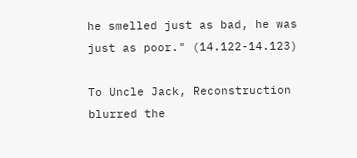he smelled just as bad, he was just as poor." (14.122-14.123)

To Uncle Jack, Reconstruction blurred the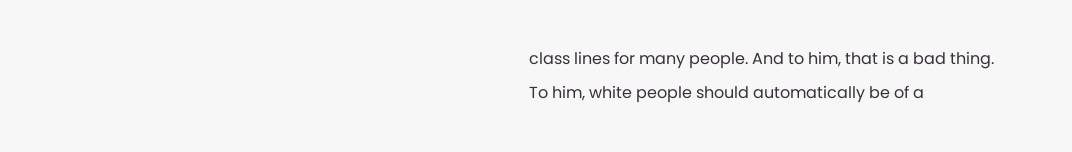class lines for many people. And to him, that is a bad thing. To him, white people should automatically be of a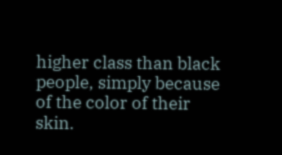higher class than black people, simply because of the color of their skin.